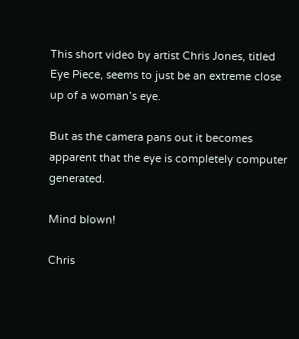This short video by artist Chris Jones, titled Eye Piece, seems to just be an extreme close up of a woman’s eye.

But as the camera pans out it becomes apparent that the eye is completely computer generated.

Mind blown!

Chris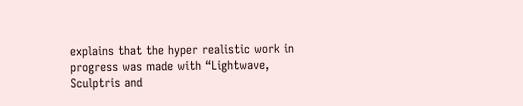explains that the hyper realistic work in progress was made with “Lightwave, Sculptris and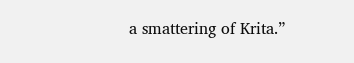a smattering of Krita.”